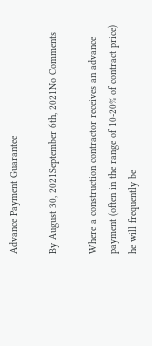Advance Payment Guarantee

By August 30, 2021September 6th, 2021No Comments

Where a construction contractor receives an advance payment (often in the range of 10-20% of contract price) he will frequently be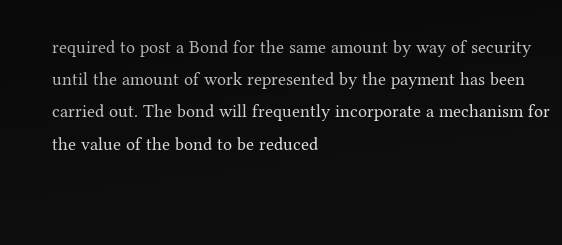required to post a Bond for the same amount by way of security until the amount of work represented by the payment has been carried out. The bond will frequently incorporate a mechanism for the value of the bond to be reduced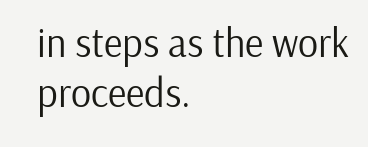in steps as the work proceeds.